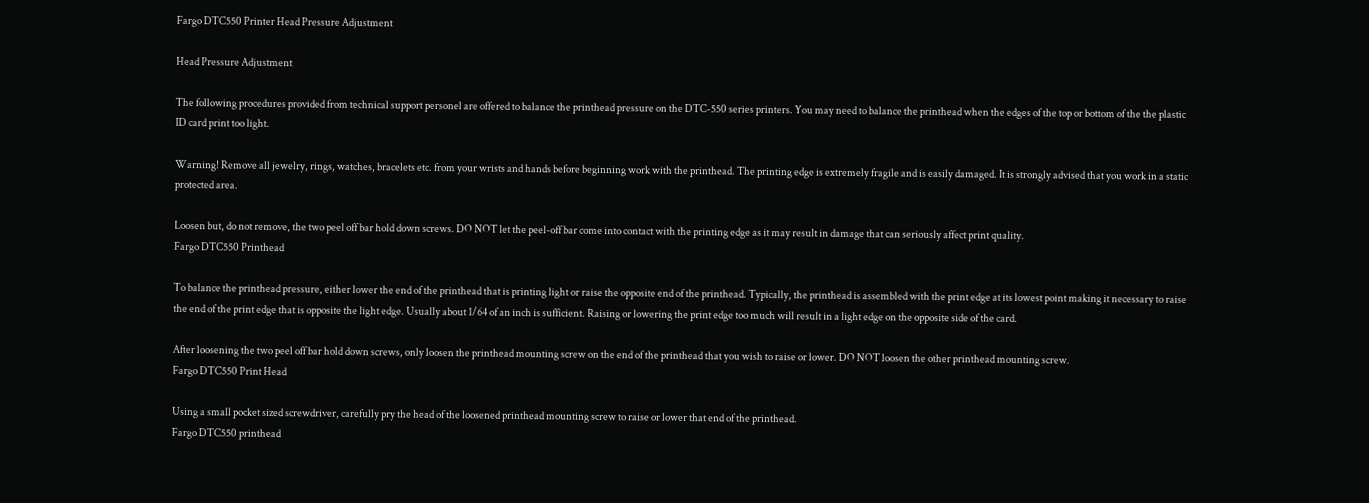Fargo DTC550 Printer Head Pressure Adjustment

Head Pressure Adjustment

The following procedures provided from technical support personel are offered to balance the printhead pressure on the DTC-550 series printers. You may need to balance the printhead when the edges of the top or bottom of the the plastic ID card print too light.

Warning! Remove all jewelry, rings, watches, bracelets etc. from your wrists and hands before beginning work with the printhead. The printing edge is extremely fragile and is easily damaged. It is strongly advised that you work in a static protected area.

Loosen but, do not remove, the two peel off bar hold down screws. DO NOT let the peel-off bar come into contact with the printing edge as it may result in damage that can seriously affect print quality.
Fargo DTC550 Printhead

To balance the printhead pressure, either lower the end of the printhead that is printing light or raise the opposite end of the printhead. Typically, the printhead is assembled with the print edge at its lowest point making it necessary to raise the end of the print edge that is opposite the light edge. Usually about 1/64 of an inch is sufficient. Raising or lowering the print edge too much will result in a light edge on the opposite side of the card.

After loosening the two peel off bar hold down screws, only loosen the printhead mounting screw on the end of the printhead that you wish to raise or lower. DO NOT loosen the other printhead mounting screw.
Fargo DTC550 Print Head

Using a small pocket sized screwdriver, carefully pry the head of the loosened printhead mounting screw to raise or lower that end of the printhead.
Fargo DTC550 printhead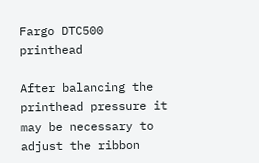Fargo DTC500 printhead

After balancing the printhead pressure it may be necessary to adjust the ribbon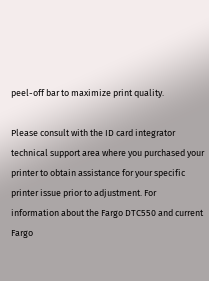peel-off bar to maximize print quality.

Please consult with the ID card integrator technical support area where you purchased your printer to obtain assistance for your specific printer issue prior to adjustment. For information about the Fargo DTC550 and current Fargo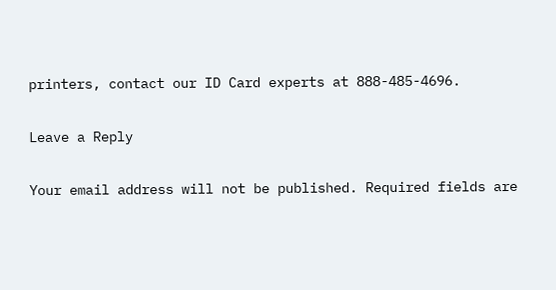printers, contact our ID Card experts at 888-485-4696.

Leave a Reply

Your email address will not be published. Required fields are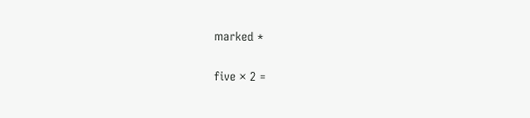marked *

five × 2 =